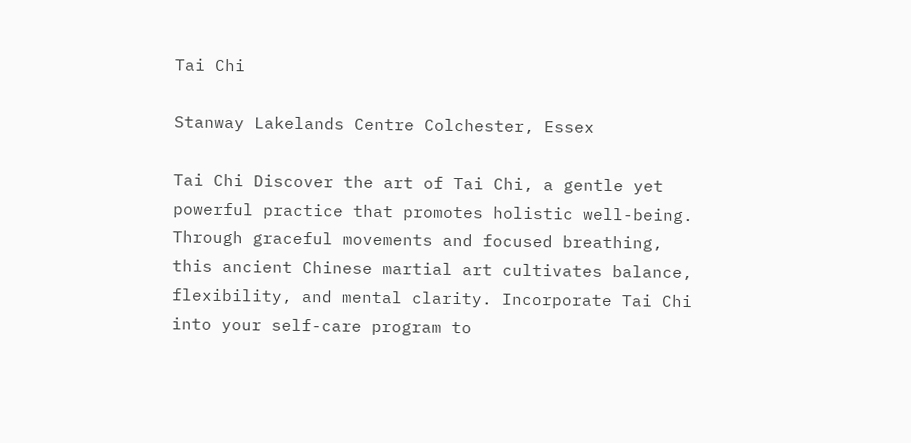Tai Chi

Stanway Lakelands Centre Colchester, Essex

Tai Chi Discover the art of Tai Chi, a gentle yet powerful practice that promotes holistic well-being. Through graceful movements and focused breathing, this ancient Chinese martial art cultivates balance, flexibility, and mental clarity. Incorporate Tai Chi into your self-care program to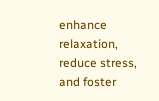enhance relaxation, reduce stress, and foster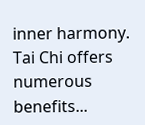inner harmony. Tai Chi offers numerous benefits...